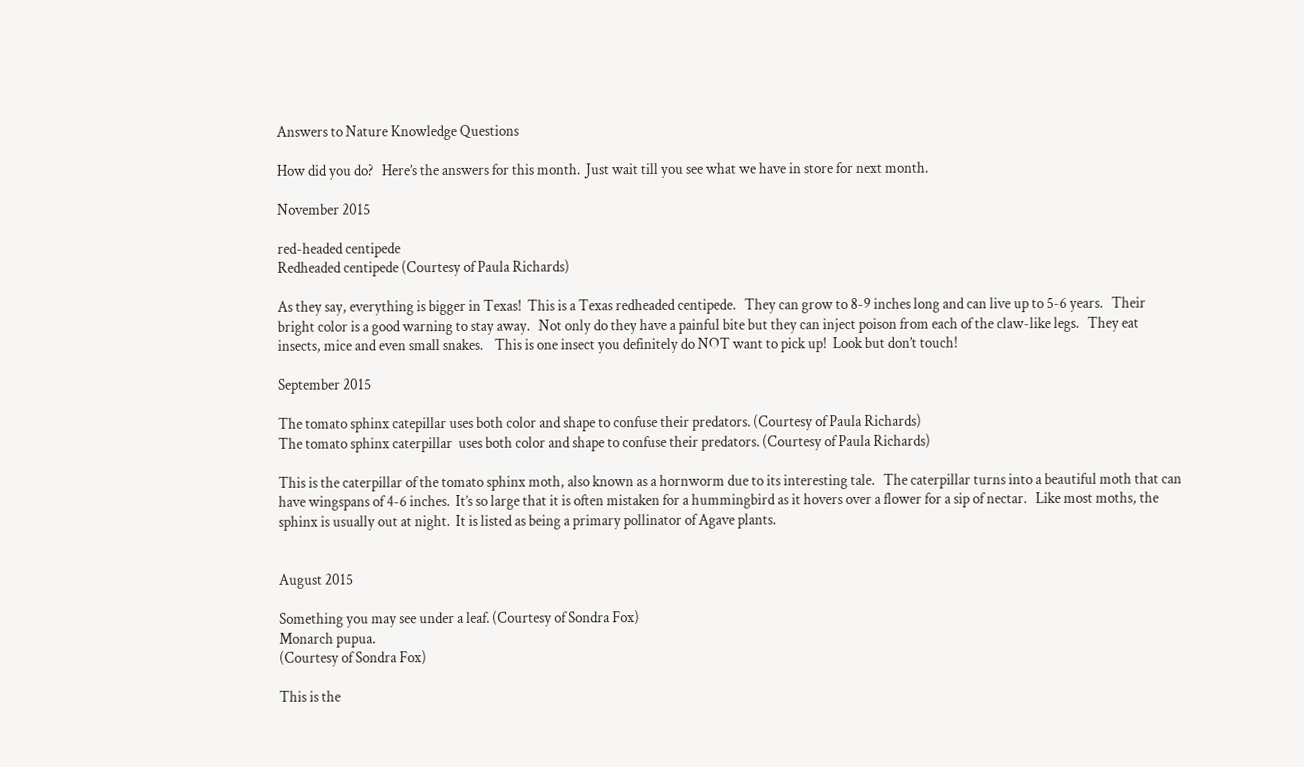Answers to Nature Knowledge Questions

How did you do?   Here’s the answers for this month.  Just wait till you see what we have in store for next month.

November 2015

red-headed centipede
Redheaded centipede (Courtesy of Paula Richards)

As they say, everything is bigger in Texas!  This is a Texas redheaded centipede.   They can grow to 8-9 inches long and can live up to 5-6 years.   Their bright color is a good warning to stay away.   Not only do they have a painful bite but they can inject poison from each of the claw-like legs.   They eat insects, mice and even small snakes.    This is one insect you definitely do NOT want to pick up!  Look but don’t touch!

September 2015

The tomato sphinx catepillar uses both color and shape to confuse their predators. (Courtesy of Paula Richards)
The tomato sphinx caterpillar  uses both color and shape to confuse their predators. (Courtesy of Paula Richards)

This is the caterpillar of the tomato sphinx moth, also known as a hornworm due to its interesting tale.   The caterpillar turns into a beautiful moth that can have wingspans of 4-6 inches.  It’s so large that it is often mistaken for a hummingbird as it hovers over a flower for a sip of nectar.   Like most moths, the sphinx is usually out at night.  It is listed as being a primary pollinator of Agave plants.


August 2015

Something you may see under a leaf. (Courtesy of Sondra Fox)
Monarch pupua.
(Courtesy of Sondra Fox)

This is the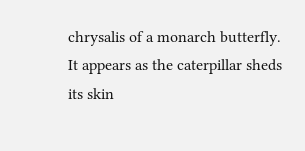chrysalis of a monarch butterfly.  It appears as the caterpillar sheds its skin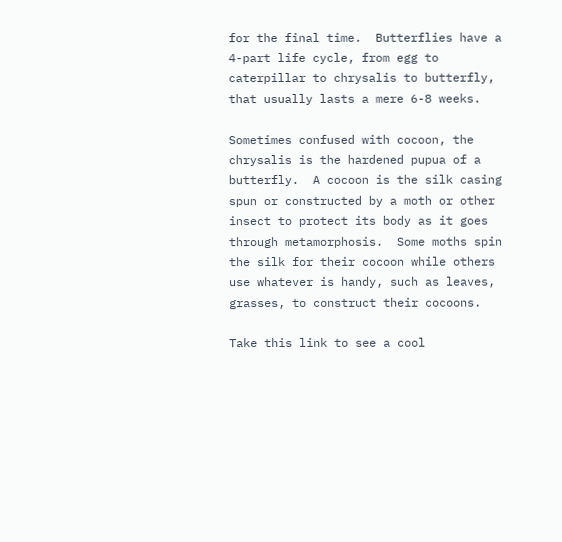for the final time.  Butterflies have a 4-part life cycle, from egg to caterpillar to chrysalis to butterfly, that usually lasts a mere 6-8 weeks.

Sometimes confused with cocoon, the chrysalis is the hardened pupua of a butterfly.  A cocoon is the silk casing spun or constructed by a moth or other insect to protect its body as it goes through metamorphosis.  Some moths spin the silk for their cocoon while others use whatever is handy, such as leaves, grasses, to construct their cocoons.

Take this link to see a cool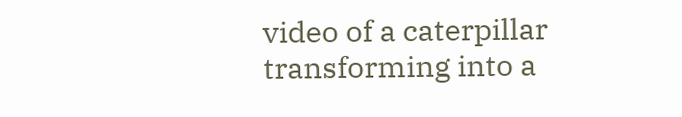video of a caterpillar transforming into a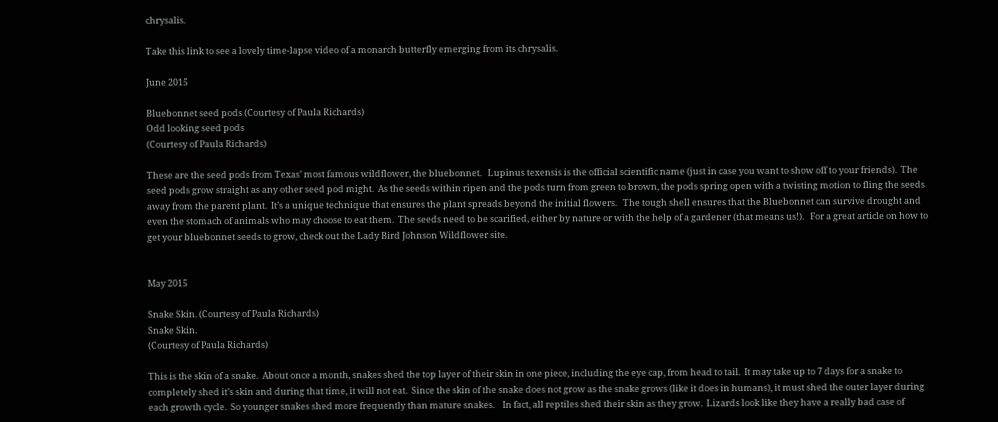chrysalis.

Take this link to see a lovely time-lapse video of a monarch butterfly emerging from its chrysalis.

June 2015

Bluebonnet seed pods (Courtesy of Paula Richards)
Odd looking seed pods
(Courtesy of Paula Richards)

These are the seed pods from Texas’ most famous wildflower, the bluebonnet.   Lupinus texensis is the official scientific name (just in case you want to show off to your friends).  The seed pods grow straight as any other seed pod might.  As the seeds within ripen and the pods turn from green to brown, the pods spring open with a twisting motion to fling the seeds away from the parent plant.  It’s a unique technique that ensures the plant spreads beyond the initial flowers.   The tough shell ensures that the Bluebonnet can survive drought and even the stomach of animals who may choose to eat them.  The seeds need to be scarified, either by nature or with the help of a gardener (that means us!).   For a great article on how to get your bluebonnet seeds to grow, check out the Lady Bird Johnson Wildflower site.


May 2015

Snake Skin. (Courtesy of Paula Richards)
Snake Skin.
(Courtesy of Paula Richards)

This is the skin of a snake.  About once a month, snakes shed the top layer of their skin in one piece, including the eye cap, from head to tail.  It may take up to 7 days for a snake to completely shed it’s skin and during that time, it will not eat.  Since the skin of the snake does not grow as the snake grows (like it does in humans), it must shed the outer layer during each growth cycle.  So younger snakes shed more frequently than mature snakes.    In fact, all reptiles shed their skin as they grow.  Lizards look like they have a really bad case of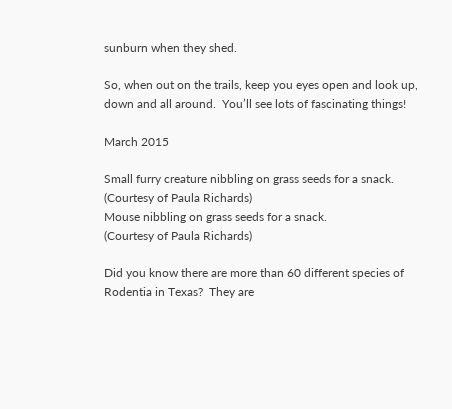sunburn when they shed.

So, when out on the trails, keep you eyes open and look up, down and all around.  You’ll see lots of fascinating things!

March 2015

Small furry creature nibbling on grass seeds for a snack. (Courtesy of Paula Richards)
Mouse nibbling on grass seeds for a snack.
(Courtesy of Paula Richards)

Did you know there are more than 60 different species of Rodentia in Texas?  They are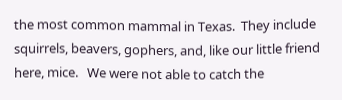the most common mammal in Texas.  They include squirrels, beavers, gophers, and, like our little friend here, mice.   We were not able to catch the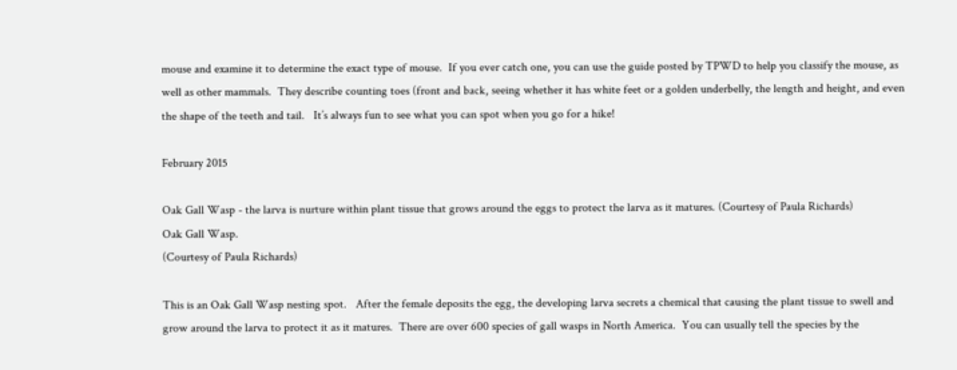mouse and examine it to determine the exact type of mouse.  If you ever catch one, you can use the guide posted by TPWD to help you classify the mouse, as well as other mammals.  They describe counting toes (front and back, seeing whether it has white feet or a golden underbelly, the length and height, and even the shape of the teeth and tail.   It’s always fun to see what you can spot when you go for a hike!

February 2015

Oak Gall Wasp - the larva is nurture within plant tissue that grows around the eggs to protect the larva as it matures. (Courtesy of Paula Richards)
Oak Gall Wasp.
(Courtesy of Paula Richards)

This is an Oak Gall Wasp nesting spot.   After the female deposits the egg, the developing larva secrets a chemical that causing the plant tissue to swell and grow around the larva to protect it as it matures.  There are over 600 species of gall wasps in North America.  You can usually tell the species by the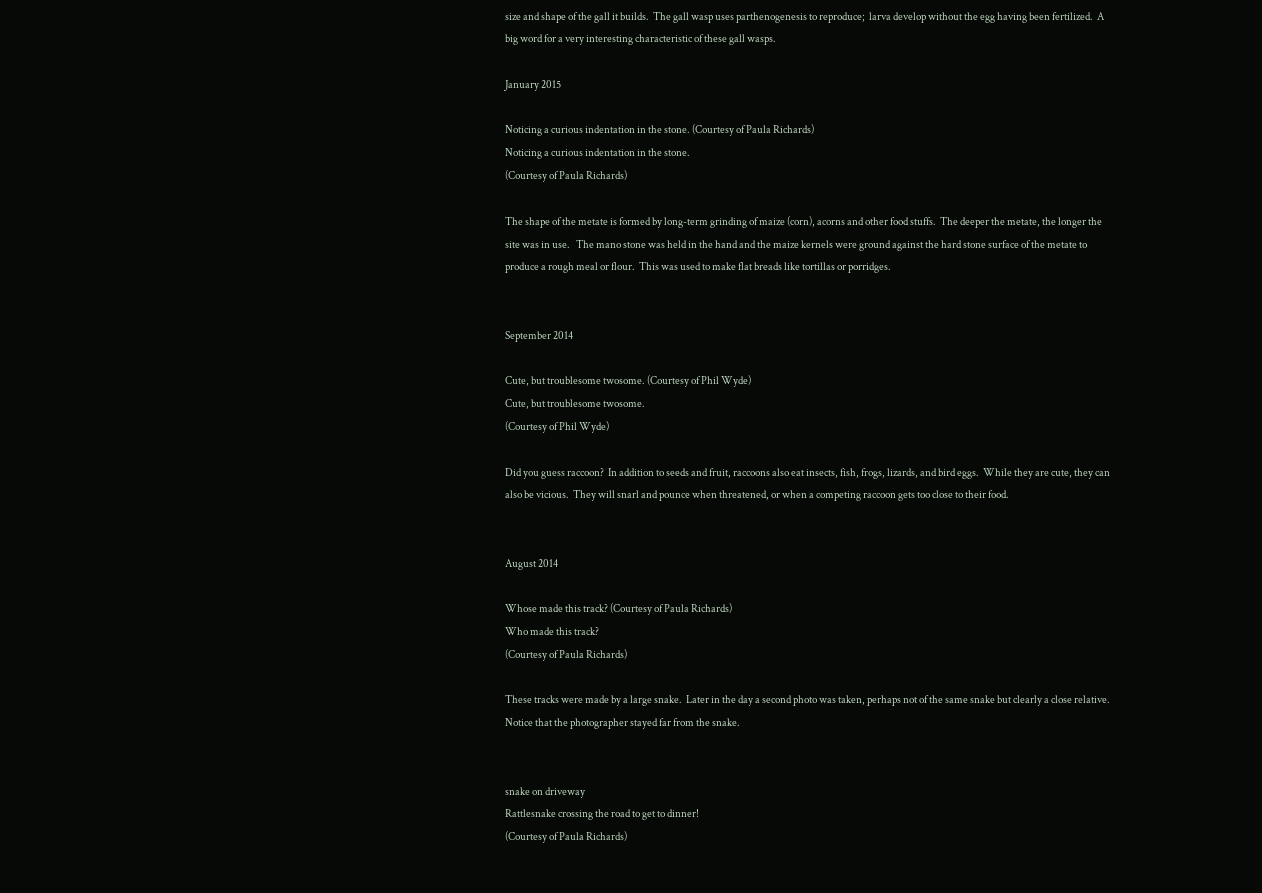size and shape of the gall it builds.  The gall wasp uses parthenogenesis to reproduce;  larva develop without the egg having been fertilized.  A big word for a very interesting characteristic of these gall wasps.

January 2015

Noticing a curious indentation in the stone. (Courtesy of Paula Richards)
Noticing a curious indentation in the stone.
(Courtesy of Paula Richards)

The shape of the metate is formed by long-term grinding of maize (corn), acorns and other food stuffs.  The deeper the metate, the longer the site was in use.   The mano stone was held in the hand and the maize kernels were ground against the hard stone surface of the metate to produce a rough meal or flour.  This was used to make flat breads like tortillas or porridges.


September 2014

Cute, but troublesome twosome. (Courtesy of Phil Wyde)
Cute, but troublesome twosome.
(Courtesy of Phil Wyde)

Did you guess raccoon?  In addition to seeds and fruit, raccoons also eat insects, fish, frogs, lizards, and bird eggs.  While they are cute, they can also be vicious.  They will snarl and pounce when threatened, or when a competing raccoon gets too close to their food.


August 2014

Whose made this track? (Courtesy of Paula Richards)
Who made this track?
(Courtesy of Paula Richards)

These tracks were made by a large snake.  Later in the day a second photo was taken, perhaps not of the same snake but clearly a close relative.  Notice that the photographer stayed far from the snake.


snake on driveway
Rattlesnake crossing the road to get to dinner!
(Courtesy of Paula Richards)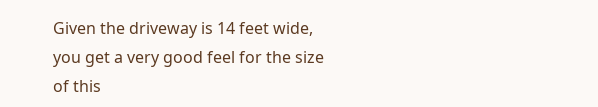Given the driveway is 14 feet wide, you get a very good feel for the size of this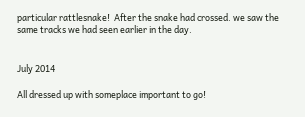particular rattlesnake!  After the snake had crossed. we saw the same tracks we had seen earlier in the day.


July 2014

All dressed up with someplace important to go!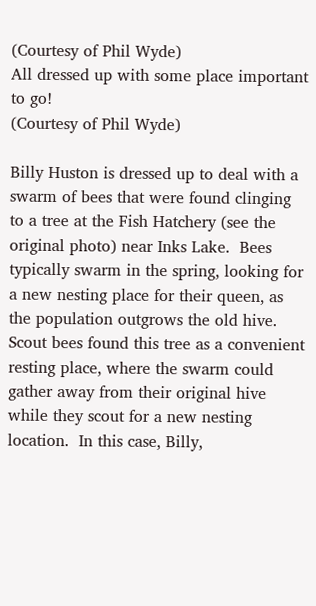(Courtesy of Phil Wyde)
All dressed up with some place important to go!
(Courtesy of Phil Wyde)

Billy Huston is dressed up to deal with a swarm of bees that were found clinging to a tree at the Fish Hatchery (see the original photo) near Inks Lake.  Bees typically swarm in the spring, looking for a new nesting place for their queen, as the population outgrows the old hive.  Scout bees found this tree as a convenient resting place, where the swarm could gather away from their original hive while they scout for a new nesting location.  In this case, Billy,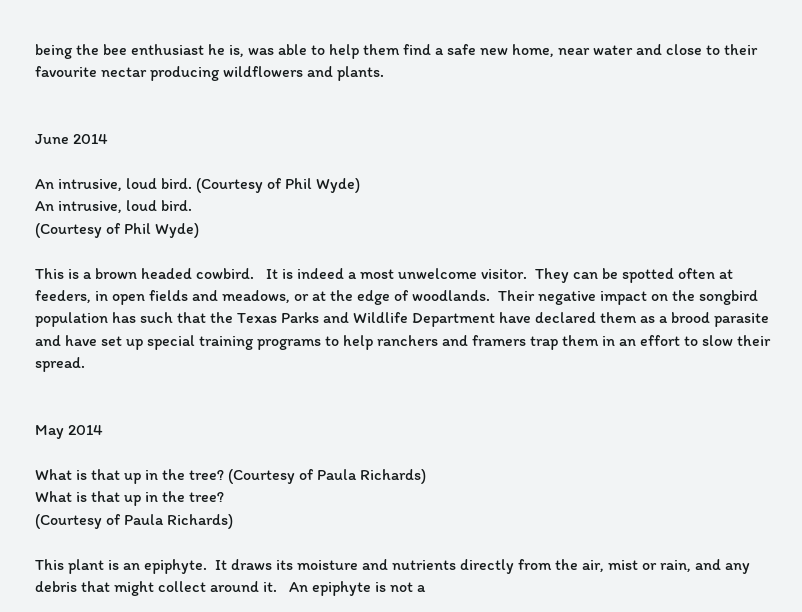being the bee enthusiast he is, was able to help them find a safe new home, near water and close to their favourite nectar producing wildflowers and plants.


June 2014

An intrusive, loud bird. (Courtesy of Phil Wyde)
An intrusive, loud bird.
(Courtesy of Phil Wyde)

This is a brown headed cowbird.   It is indeed a most unwelcome visitor.  They can be spotted often at feeders, in open fields and meadows, or at the edge of woodlands.  Their negative impact on the songbird population has such that the Texas Parks and Wildlife Department have declared them as a brood parasite and have set up special training programs to help ranchers and framers trap them in an effort to slow their spread.


May 2014

What is that up in the tree? (Courtesy of Paula Richards)
What is that up in the tree?
(Courtesy of Paula Richards)

This plant is an epiphyte.  It draws its moisture and nutrients directly from the air, mist or rain, and any debris that might collect around it.   An epiphyte is not a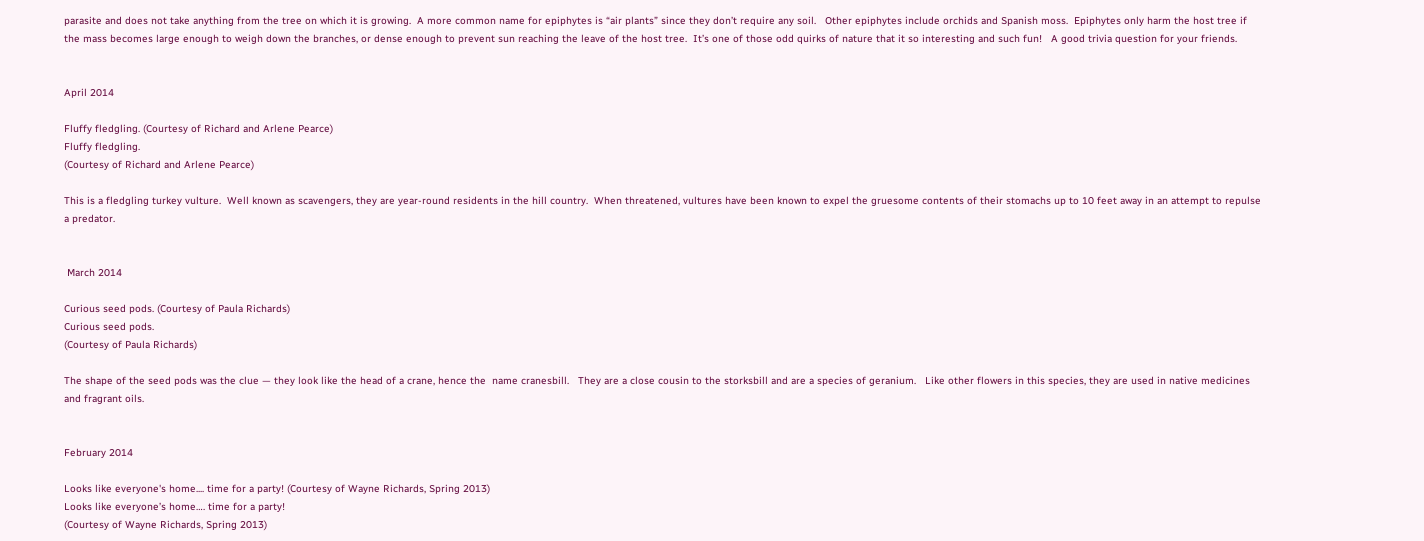parasite and does not take anything from the tree on which it is growing.  A more common name for epiphytes is “air plants” since they don’t require any soil.   Other epiphytes include orchids and Spanish moss.  Epiphytes only harm the host tree if the mass becomes large enough to weigh down the branches, or dense enough to prevent sun reaching the leave of the host tree.  It’s one of those odd quirks of nature that it so interesting and such fun!   A good trivia question for your friends.


April 2014

Fluffy fledgling. (Courtesy of Richard and Arlene Pearce)
Fluffy fledgling.
(Courtesy of Richard and Arlene Pearce)

This is a fledgling turkey vulture.  Well known as scavengers, they are year-round residents in the hill country.  When threatened, vultures have been known to expel the gruesome contents of their stomachs up to 10 feet away in an attempt to repulse a predator.


 March 2014

Curious seed pods. (Courtesy of Paula Richards)
Curious seed pods.
(Courtesy of Paula Richards)

The shape of the seed pods was the clue — they look like the head of a crane, hence the  name cranesbill.   They are a close cousin to the storksbill and are a species of geranium.   Like other flowers in this species, they are used in native medicines and fragrant oils.


February 2014

Looks like everyone's home.... time for a party! (Courtesy of Wayne Richards, Spring 2013)
Looks like everyone’s home…. time for a party!
(Courtesy of Wayne Richards, Spring 2013)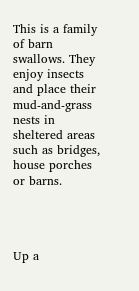This is a family of barn swallows. They enjoy insects and place their mud-and-grass nests in sheltered areas such as bridges, house porches or barns.




Up a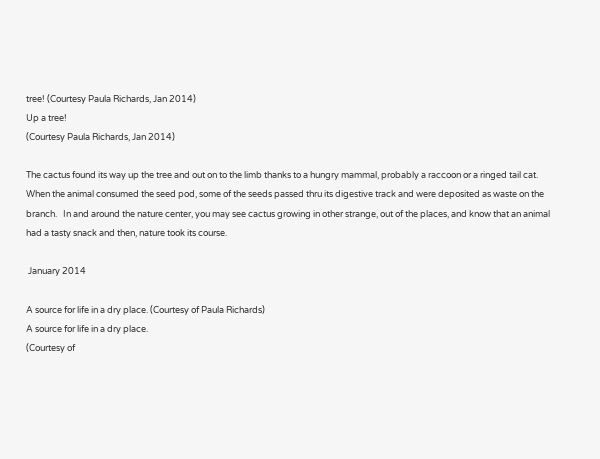tree! (Courtesy Paula Richards, Jan 2014)
Up a tree!
(Courtesy Paula Richards, Jan 2014)

The cactus found its way up the tree and out on to the limb thanks to a hungry mammal, probably a raccoon or a ringed tail cat.   When the animal consumed the seed pod, some of the seeds passed thru its digestive track and were deposited as waste on the branch.   In and around the nature center, you may see cactus growing in other strange, out of the places, and know that an animal had a tasty snack and then, nature took its course.

 January 2014

A source for life in a dry place. (Courtesy of Paula Richards)
A source for life in a dry place.
(Courtesy of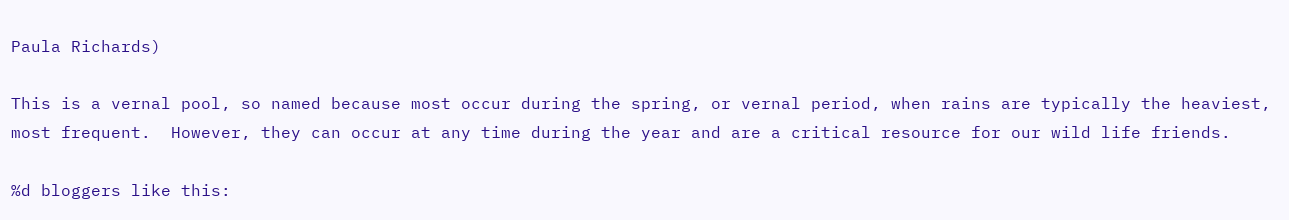Paula Richards)

This is a vernal pool, so named because most occur during the spring, or vernal period, when rains are typically the heaviest, most frequent.  However, they can occur at any time during the year and are a critical resource for our wild life friends.

%d bloggers like this: